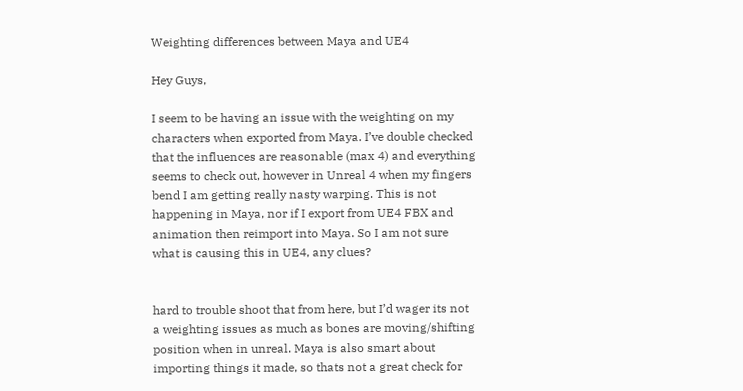Weighting differences between Maya and UE4

Hey Guys,

I seem to be having an issue with the weighting on my characters when exported from Maya. I’ve double checked that the influences are reasonable (max 4) and everything seems to check out, however in Unreal 4 when my fingers bend I am getting really nasty warping. This is not happening in Maya, nor if I export from UE4 FBX and animation then reimport into Maya. So I am not sure what is causing this in UE4, any clues?


hard to trouble shoot that from here, but I’d wager its not a weighting issues as much as bones are moving/shifting position when in unreal. Maya is also smart about importing things it made, so thats not a great check for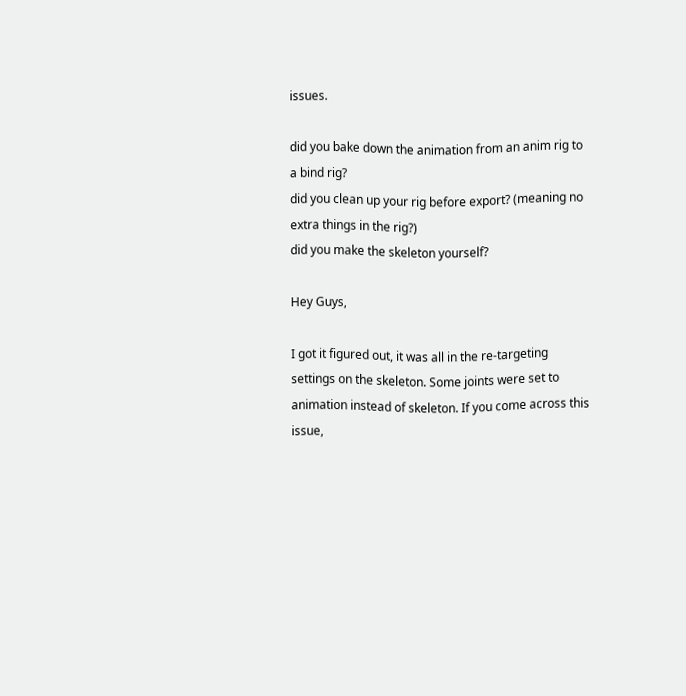issues.

did you bake down the animation from an anim rig to a bind rig?
did you clean up your rig before export? (meaning no extra things in the rig?)
did you make the skeleton yourself?

Hey Guys,

I got it figured out, it was all in the re-targeting settings on the skeleton. Some joints were set to animation instead of skeleton. If you come across this issue,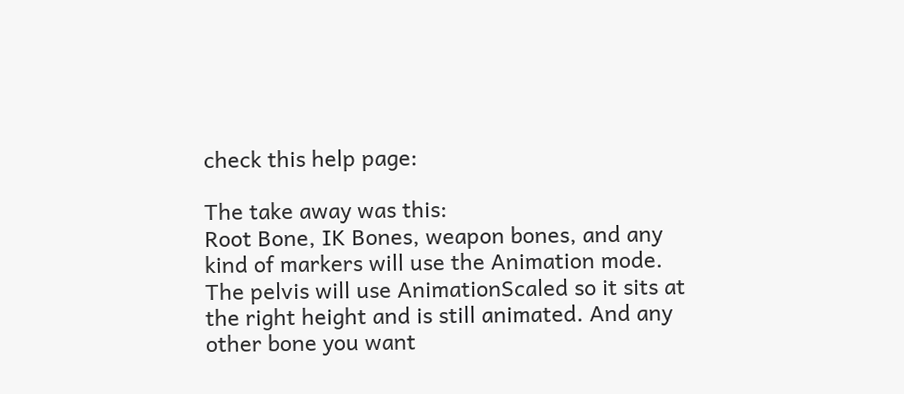check this help page:

The take away was this:
Root Bone, IK Bones, weapon bones, and any kind of markers will use the Animation mode.
The pelvis will use AnimationScaled so it sits at the right height and is still animated. And any other bone you want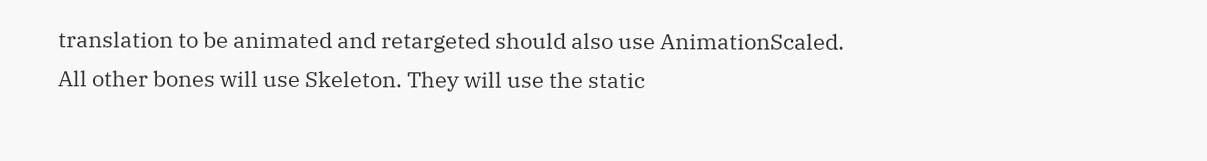translation to be animated and retargeted should also use AnimationScaled.
All other bones will use Skeleton. They will use the static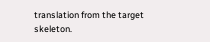translation from the target skeleton.